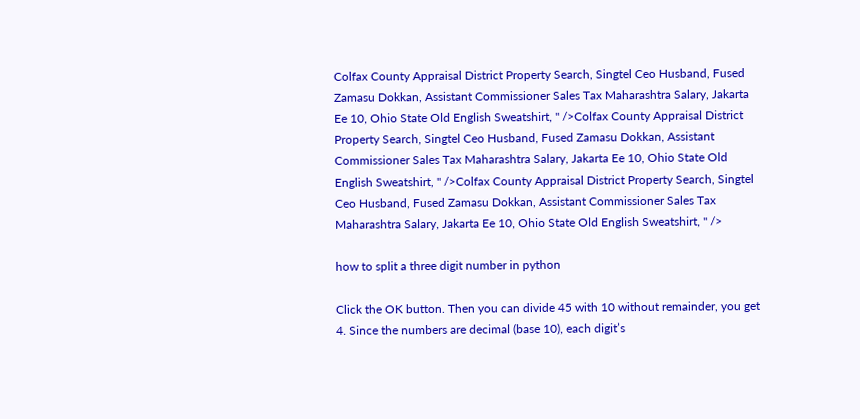Colfax County Appraisal District Property Search, Singtel Ceo Husband, Fused Zamasu Dokkan, Assistant Commissioner Sales Tax Maharashtra Salary, Jakarta Ee 10, Ohio State Old English Sweatshirt, " />Colfax County Appraisal District Property Search, Singtel Ceo Husband, Fused Zamasu Dokkan, Assistant Commissioner Sales Tax Maharashtra Salary, Jakarta Ee 10, Ohio State Old English Sweatshirt, " />Colfax County Appraisal District Property Search, Singtel Ceo Husband, Fused Zamasu Dokkan, Assistant Commissioner Sales Tax Maharashtra Salary, Jakarta Ee 10, Ohio State Old English Sweatshirt, " />

how to split a three digit number in python

Click the OK button. Then you can divide 45 with 10 without remainder, you get 4. Since the numbers are decimal (base 10), each digit’s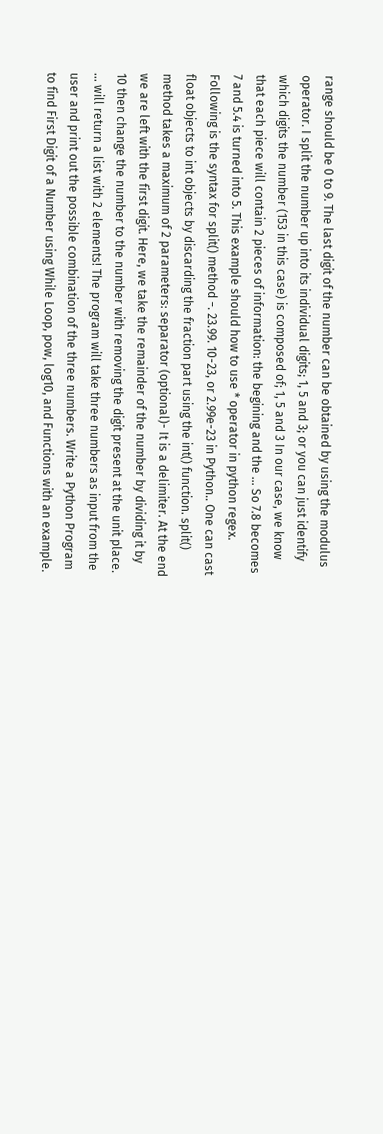range should be 0 to 9. The last digit of the number can be obtained by using the modulus operator. I split the number up into its individual digits; 1, 5 and 3; or you can just identify which digits the number (153 in this case) is composed of; 1, 5 and 3 In our case, we know that each piece will contain 2 pieces of information: the begining and the … So 7.8 becomes 7 and 5.4 is turned into 5. This example should how to use * operator in python regex. Following is the syntax for split() method −. 23.99. 10-23, or 2.99e-23 in Python.. One can cast float objects to int objects by discarding the fraction part using the int() function. split() method takes a maximum of 2 parameters: separator (optional)- It is a delimiter. At the end we are left with the first digit. Here, we take the remainder of the number by dividing it by 10 then change the number to the number with removing the digit present at the unit place. ... will return a list with 2 elements! The program will take three numbers as input from the user and print out the possible combination of the three numbers. Write a Python Program to find First Digit of a Number using While Loop, pow, log10, and Functions with an example.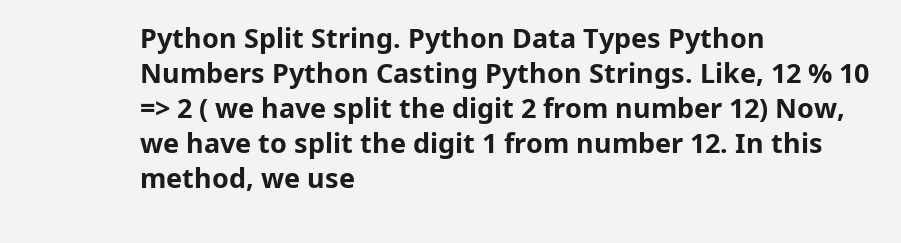Python Split String. Python Data Types Python Numbers Python Casting Python Strings. Like, 12 % 10 => 2 ( we have split the digit 2 from number 12) Now, we have to split the digit 1 from number 12. In this method, we use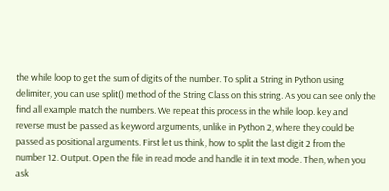the while loop to get the sum of digits of the number. To split a String in Python using delimiter, you can use split() method of the String Class on this string. As you can see only the find all example match the numbers. We repeat this process in the while loop. key and reverse must be passed as keyword arguments, unlike in Python 2, where they could be passed as positional arguments. First let us think, how to split the last digit 2 from the number 12. Output. Open the file in read mode and handle it in text mode. Then, when you ask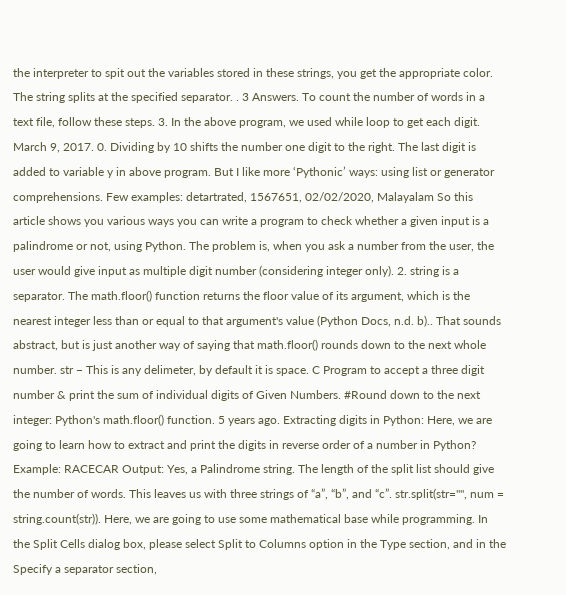the interpreter to spit out the variables stored in these strings, you get the appropriate color. The string splits at the specified separator. . 3 Answers. To count the number of words in a text file, follow these steps. 3. In the above program, we used while loop to get each digit. March 9, 2017. 0. Dividing by 10 shifts the number one digit to the right. The last digit is added to variable y in above program. But I like more ‘Pythonic’ ways: using list or generator comprehensions. Few examples: detartrated, 1567651, 02/02/2020, Malayalam So this article shows you various ways you can write a program to check whether a given input is a palindrome or not, using Python. The problem is, when you ask a number from the user, the user would give input as multiple digit number (considering integer only). 2. string is a separator. The math.floor() function returns the floor value of its argument, which is the nearest integer less than or equal to that argument's value (Python Docs, n.d. b).. That sounds abstract, but is just another way of saying that math.floor() rounds down to the next whole number. str − This is any delimeter, by default it is space. C Program to accept a three digit number & print the sum of individual digits of Given Numbers. #Round down to the next integer: Python's math.floor() function. 5 years ago. Extracting digits in Python: Here, we are going to learn how to extract and print the digits in reverse order of a number in Python? Example: RACECAR Output: Yes, a Palindrome string. The length of the split list should give the number of words. This leaves us with three strings of “a”, “b”, and “c”. str.split(str="", num = string.count(str)). Here, we are going to use some mathematical base while programming. In the Split Cells dialog box, please select Split to Columns option in the Type section, and in the Specify a separator section,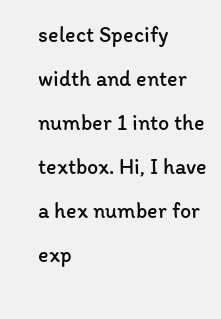select Specify width and enter number 1 into the textbox. Hi, I have a hex number for exp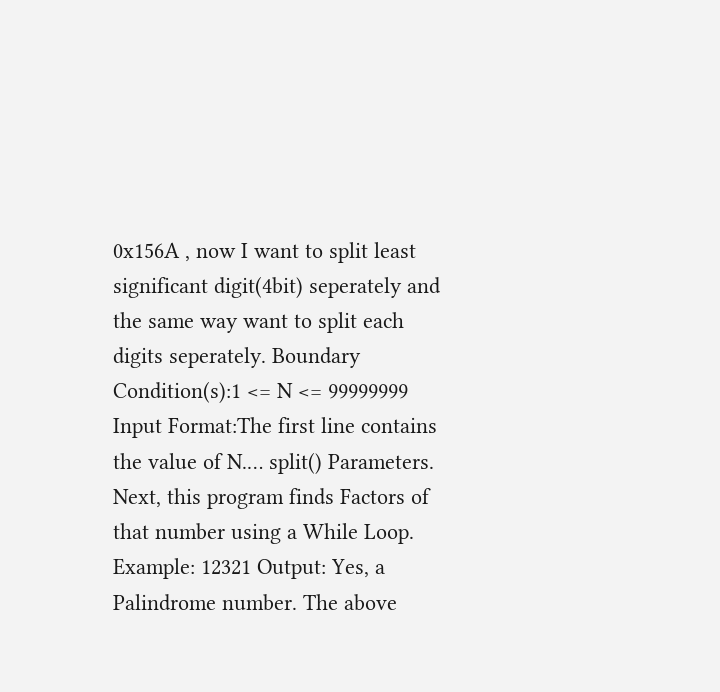0x156A , now I want to split least significant digit(4bit) seperately and the same way want to split each digits seperately. Boundary Condition(s):1 <= N <= 99999999 Input Format:The first line contains the value of N.… split() Parameters. Next, this program finds Factors of that number using a While Loop. Example: 12321 Output: Yes, a Palindrome number. The above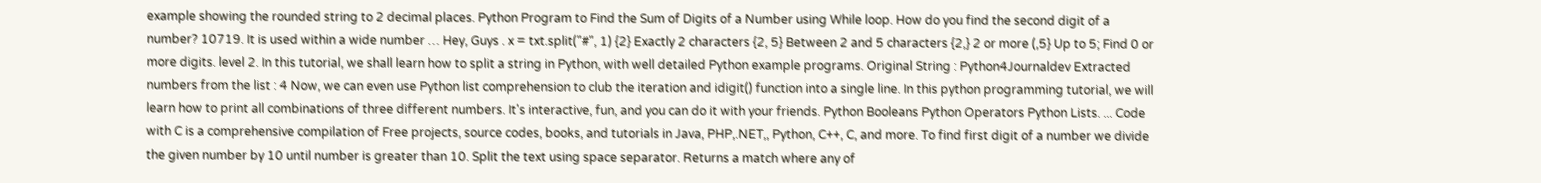example showing the rounded string to 2 decimal places. Python Program to Find the Sum of Digits of a Number using While loop. How do you find the second digit of a number? 10719. It is used within a wide number … Hey, Guys . x = txt.split("#", 1) {2} Exactly 2 characters {2, 5} Between 2 and 5 characters {2,} 2 or more (,5} Up to 5; Find 0 or more digits. level 2. In this tutorial, we shall learn how to split a string in Python, with well detailed Python example programs. Original String : Python4Journaldev Extracted numbers from the list : 4 Now, we can even use Python list comprehension to club the iteration and idigit() function into a single line. In this python programming tutorial, we will learn how to print all combinations of three different numbers. It's interactive, fun, and you can do it with your friends. Python Booleans Python Operators Python Lists. ... Code with C is a comprehensive compilation of Free projects, source codes, books, and tutorials in Java, PHP,.NET,, Python, C++, C, and more. To find first digit of a number we divide the given number by 10 until number is greater than 10. Split the text using space separator. Returns a match where any of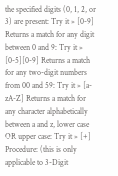the specified digits (0, 1, 2, or 3) are present: Try it » [0-9] Returns a match for any digit between 0 and 9: Try it » [0-5][0-9] Returns a match for any two-digit numbers from 00 and 59: Try it » [a-zA-Z] Returns a match for any character alphabetically between a and z, lower case OR upper case: Try it » [+] Procedure: (this is only applicable to 3-Digit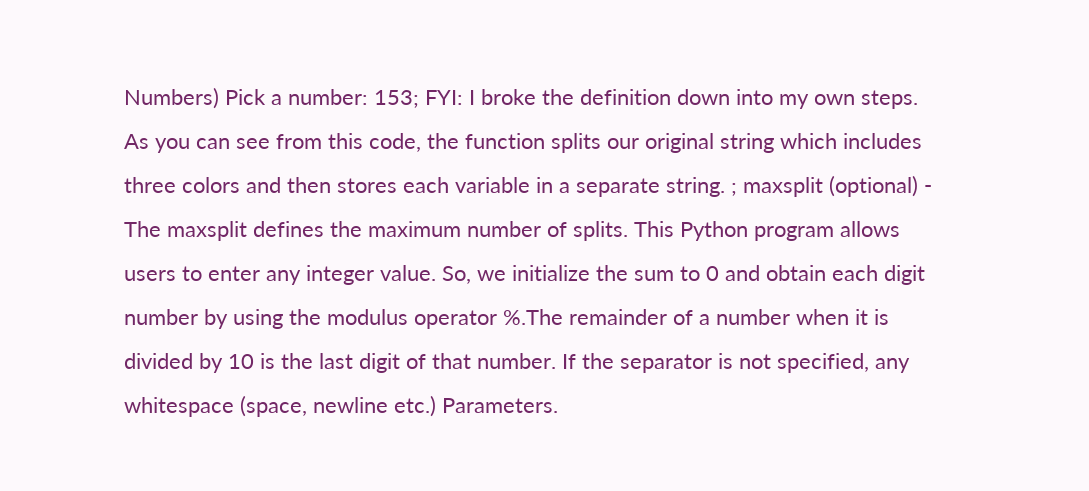Numbers) Pick a number: 153; FYI: I broke the definition down into my own steps. As you can see from this code, the function splits our original string which includes three colors and then stores each variable in a separate string. ; maxsplit (optional) - The maxsplit defines the maximum number of splits. This Python program allows users to enter any integer value. So, we initialize the sum to 0 and obtain each digit number by using the modulus operator %.The remainder of a number when it is divided by 10 is the last digit of that number. If the separator is not specified, any whitespace (space, newline etc.) Parameters.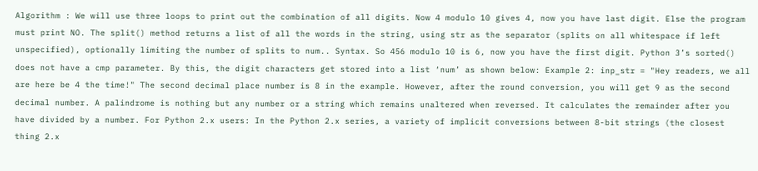Algorithm : We will use three loops to print out the combination of all digits. Now 4 modulo 10 gives 4, now you have last digit. Else the program must print NO. The split() method returns a list of all the words in the string, using str as the separator (splits on all whitespace if left unspecified), optionally limiting the number of splits to num.. Syntax. So 456 modulo 10 is 6, now you have the first digit. Python 3’s sorted() does not have a cmp parameter. By this, the digit characters get stored into a list ‘num’ as shown below: Example 2: inp_str = "Hey readers, we all are here be 4 the time!" The second decimal place number is 8 in the example. However, after the round conversion, you will get 9 as the second decimal number. A palindrome is nothing but any number or a string which remains unaltered when reversed. It calculates the remainder after you have divided by a number. For Python 2.x users: In the Python 2.x series, a variety of implicit conversions between 8-bit strings (the closest thing 2.x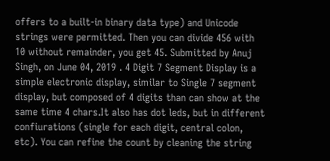offers to a built-in binary data type) and Unicode strings were permitted. Then you can divide 456 with 10 without remainder, you get 45. Submitted by Anuj Singh, on June 04, 2019 . 4 Digit 7 Segment Display is a simple electronic display, similar to Single 7 segment display, but composed of 4 digits than can show at the same time 4 chars.It also has dot leds, but in different confiurations (single for each digit, central colon, etc). You can refine the count by cleaning the string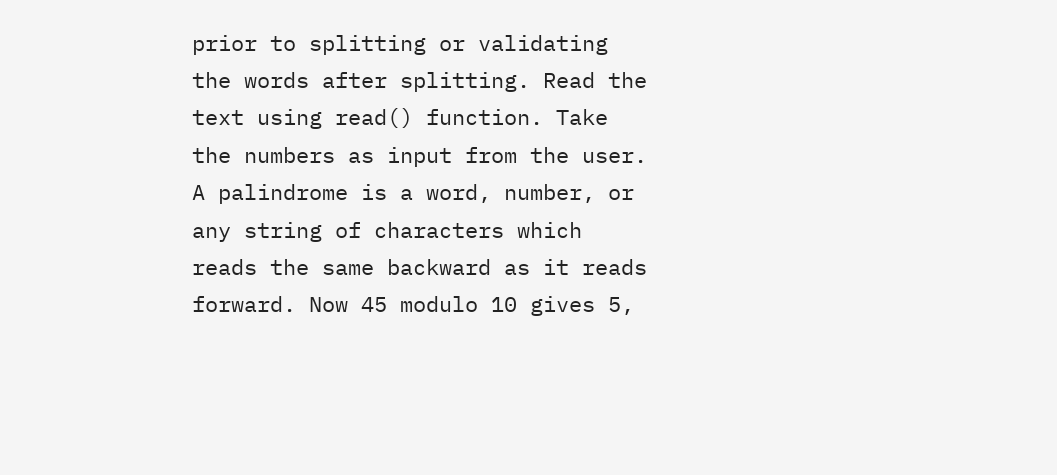prior to splitting or validating the words after splitting. Read the text using read() function. Take the numbers as input from the user. A palindrome is a word, number, or any string of characters which reads the same backward as it reads forward. Now 45 modulo 10 gives 5,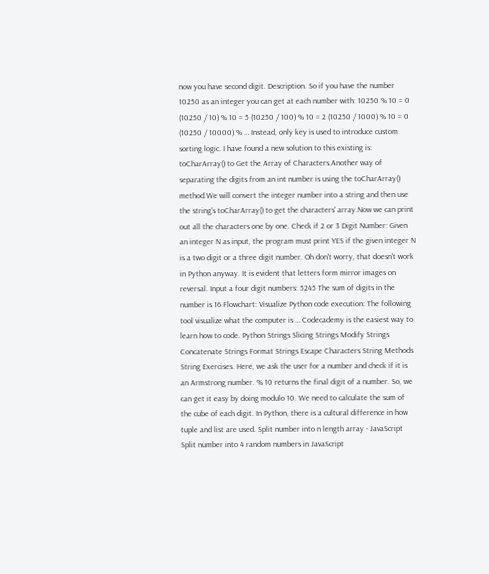now you have second digit. Description. So if you have the number 10250 as an integer you can get at each number with: 10250 % 10 = 0 (10250 / 10) % 10 = 5 (10250 / 100) % 10 = 2 (10250 / 1000) % 10 = 0 (10250 / 10000) % … Instead, only key is used to introduce custom sorting logic. I have found a new solution to this existing is: toCharArray() to Get the Array of Characters.Another way of separating the digits from an int number is using the toCharArray() method.We will convert the integer number into a string and then use the string's toCharArray() to get the characters' array.Now we can print out all the characters one by one. Check if 2 or 3 Digit Number: Given an integer N as input, the program must print YES if the given integer N is a two digit or a three digit number. Oh don't worry, that doesn't work in Python anyway. It is evident that letters form mirror images on reversal. Input a four digit numbers: 5245 The sum of digits in the number is 16 Flowchart: Visualize Python code execution: The following tool visualize what the computer is … Codecademy is the easiest way to learn how to code. Python Strings Slicing Strings Modify Strings Concatenate Strings Format Strings Escape Characters String Methods String Exercises. Here, we ask the user for a number and check if it is an Armstrong number. % 10 returns the final digit of a number. So, we can get it easy by doing modulo 10. We need to calculate the sum of the cube of each digit. In Python, there is a cultural difference in how tuple and list are used. Split number into n length array - JavaScript Split number into 4 random numbers in JavaScript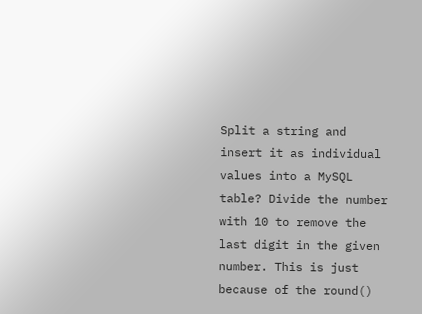Split a string and insert it as individual values into a MySQL table? Divide the number with 10 to remove the last digit in the given number. This is just because of the round()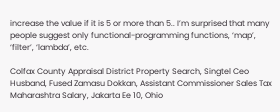increase the value if it is 5 or more than 5.. I’m surprised that many people suggest only functional-programming functions, ‘map’, ‘filter’, ‘lambda’, etc.

Colfax County Appraisal District Property Search, Singtel Ceo Husband, Fused Zamasu Dokkan, Assistant Commissioner Sales Tax Maharashtra Salary, Jakarta Ee 10, Ohio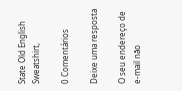State Old English Sweatshirt,

0 Comentários

Deixe uma resposta

O seu endereço de e-mail não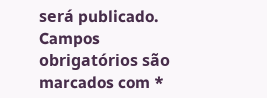será publicado. Campos obrigatórios são marcados com *